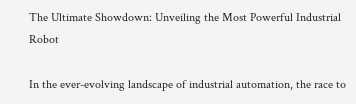The Ultimate Showdown: Unveiling the Most Powerful Industrial Robot

In the ever-evolving landscape of industrial automation, the race to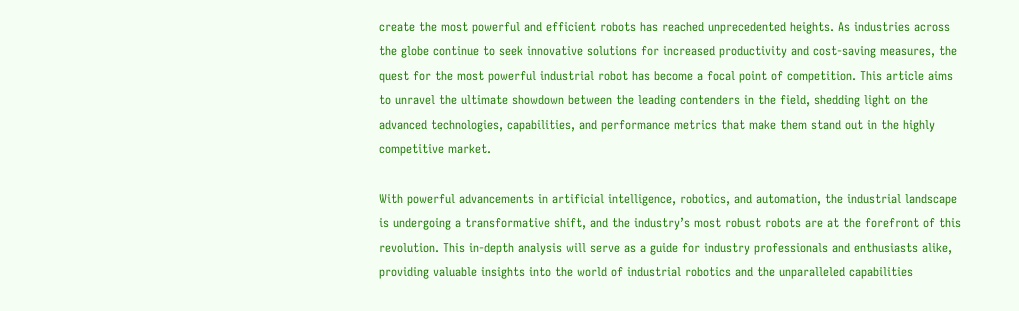create the most powerful and efficient robots has reached unprecedented heights. As industries across the globe continue to seek innovative solutions for increased productivity and cost-saving measures, the quest for the most powerful industrial robot has become a focal point of competition. This article aims to unravel the ultimate showdown between the leading contenders in the field, shedding light on the advanced technologies, capabilities, and performance metrics that make them stand out in the highly competitive market.

With powerful advancements in artificial intelligence, robotics, and automation, the industrial landscape is undergoing a transformative shift, and the industry’s most robust robots are at the forefront of this revolution. This in-depth analysis will serve as a guide for industry professionals and enthusiasts alike, providing valuable insights into the world of industrial robotics and the unparalleled capabilities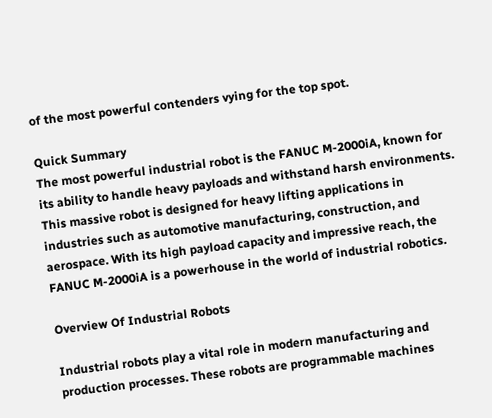of the most powerful contenders vying for the top spot.

Quick Summary
The most powerful industrial robot is the FANUC M-2000iA, known for its ability to handle heavy payloads and withstand harsh environments. This massive robot is designed for heavy lifting applications in industries such as automotive manufacturing, construction, and aerospace. With its high payload capacity and impressive reach, the FANUC M-2000iA is a powerhouse in the world of industrial robotics.

Overview Of Industrial Robots

Industrial robots play a vital role in modern manufacturing and production processes. These robots are programmable machines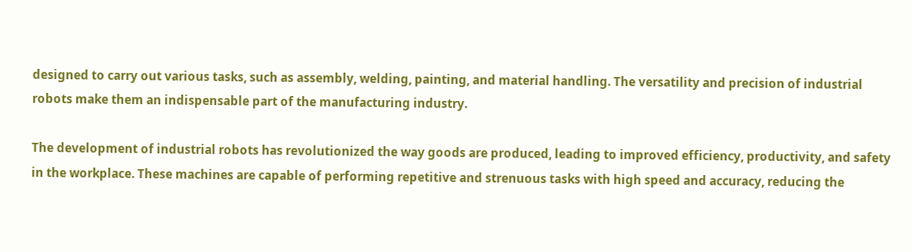designed to carry out various tasks, such as assembly, welding, painting, and material handling. The versatility and precision of industrial robots make them an indispensable part of the manufacturing industry.

The development of industrial robots has revolutionized the way goods are produced, leading to improved efficiency, productivity, and safety in the workplace. These machines are capable of performing repetitive and strenuous tasks with high speed and accuracy, reducing the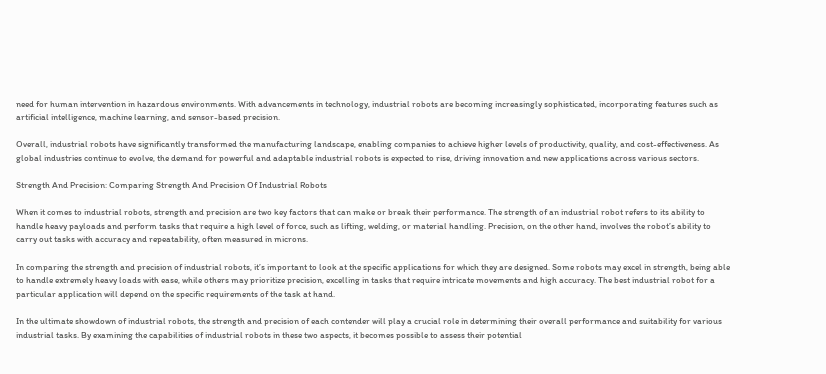need for human intervention in hazardous environments. With advancements in technology, industrial robots are becoming increasingly sophisticated, incorporating features such as artificial intelligence, machine learning, and sensor-based precision.

Overall, industrial robots have significantly transformed the manufacturing landscape, enabling companies to achieve higher levels of productivity, quality, and cost-effectiveness. As global industries continue to evolve, the demand for powerful and adaptable industrial robots is expected to rise, driving innovation and new applications across various sectors.

Strength And Precision: Comparing Strength And Precision Of Industrial Robots

When it comes to industrial robots, strength and precision are two key factors that can make or break their performance. The strength of an industrial robot refers to its ability to handle heavy payloads and perform tasks that require a high level of force, such as lifting, welding, or material handling. Precision, on the other hand, involves the robot’s ability to carry out tasks with accuracy and repeatability, often measured in microns.

In comparing the strength and precision of industrial robots, it’s important to look at the specific applications for which they are designed. Some robots may excel in strength, being able to handle extremely heavy loads with ease, while others may prioritize precision, excelling in tasks that require intricate movements and high accuracy. The best industrial robot for a particular application will depend on the specific requirements of the task at hand.

In the ultimate showdown of industrial robots, the strength and precision of each contender will play a crucial role in determining their overall performance and suitability for various industrial tasks. By examining the capabilities of industrial robots in these two aspects, it becomes possible to assess their potential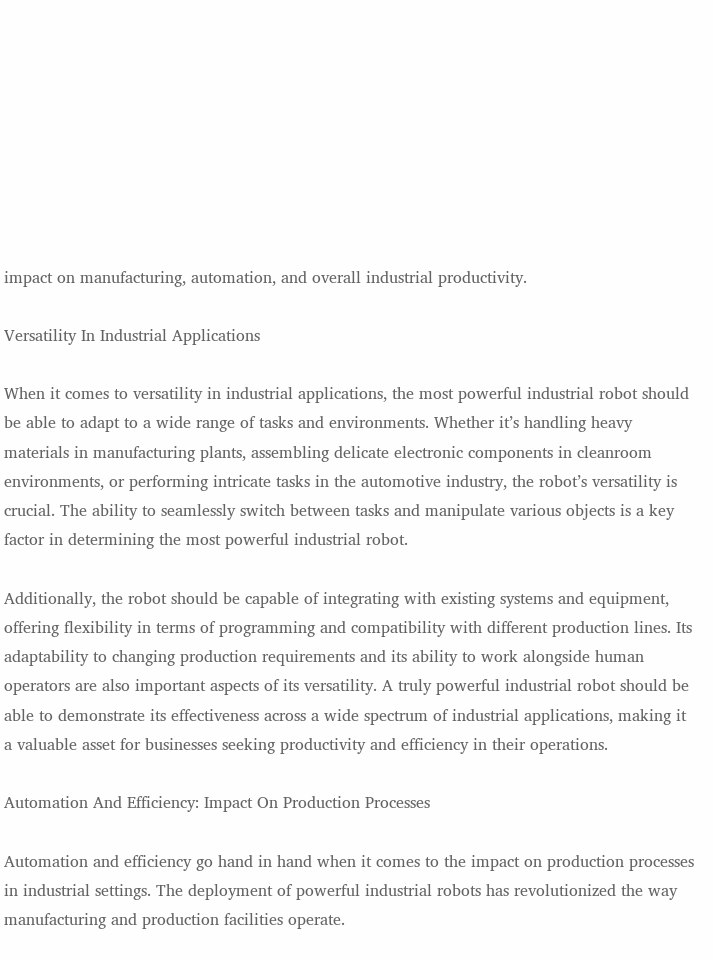impact on manufacturing, automation, and overall industrial productivity.

Versatility In Industrial Applications

When it comes to versatility in industrial applications, the most powerful industrial robot should be able to adapt to a wide range of tasks and environments. Whether it’s handling heavy materials in manufacturing plants, assembling delicate electronic components in cleanroom environments, or performing intricate tasks in the automotive industry, the robot’s versatility is crucial. The ability to seamlessly switch between tasks and manipulate various objects is a key factor in determining the most powerful industrial robot.

Additionally, the robot should be capable of integrating with existing systems and equipment, offering flexibility in terms of programming and compatibility with different production lines. Its adaptability to changing production requirements and its ability to work alongside human operators are also important aspects of its versatility. A truly powerful industrial robot should be able to demonstrate its effectiveness across a wide spectrum of industrial applications, making it a valuable asset for businesses seeking productivity and efficiency in their operations.

Automation And Efficiency: Impact On Production Processes

Automation and efficiency go hand in hand when it comes to the impact on production processes in industrial settings. The deployment of powerful industrial robots has revolutionized the way manufacturing and production facilities operate.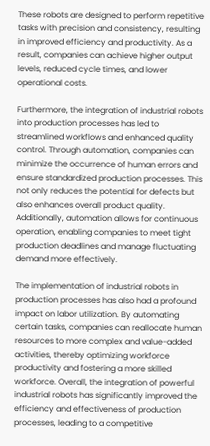These robots are designed to perform repetitive tasks with precision and consistency, resulting in improved efficiency and productivity. As a result, companies can achieve higher output levels, reduced cycle times, and lower operational costs.

Furthermore, the integration of industrial robots into production processes has led to streamlined workflows and enhanced quality control. Through automation, companies can minimize the occurrence of human errors and ensure standardized production processes. This not only reduces the potential for defects but also enhances overall product quality. Additionally, automation allows for continuous operation, enabling companies to meet tight production deadlines and manage fluctuating demand more effectively.

The implementation of industrial robots in production processes has also had a profound impact on labor utilization. By automating certain tasks, companies can reallocate human resources to more complex and value-added activities, thereby optimizing workforce productivity and fostering a more skilled workforce. Overall, the integration of powerful industrial robots has significantly improved the efficiency and effectiveness of production processes, leading to a competitive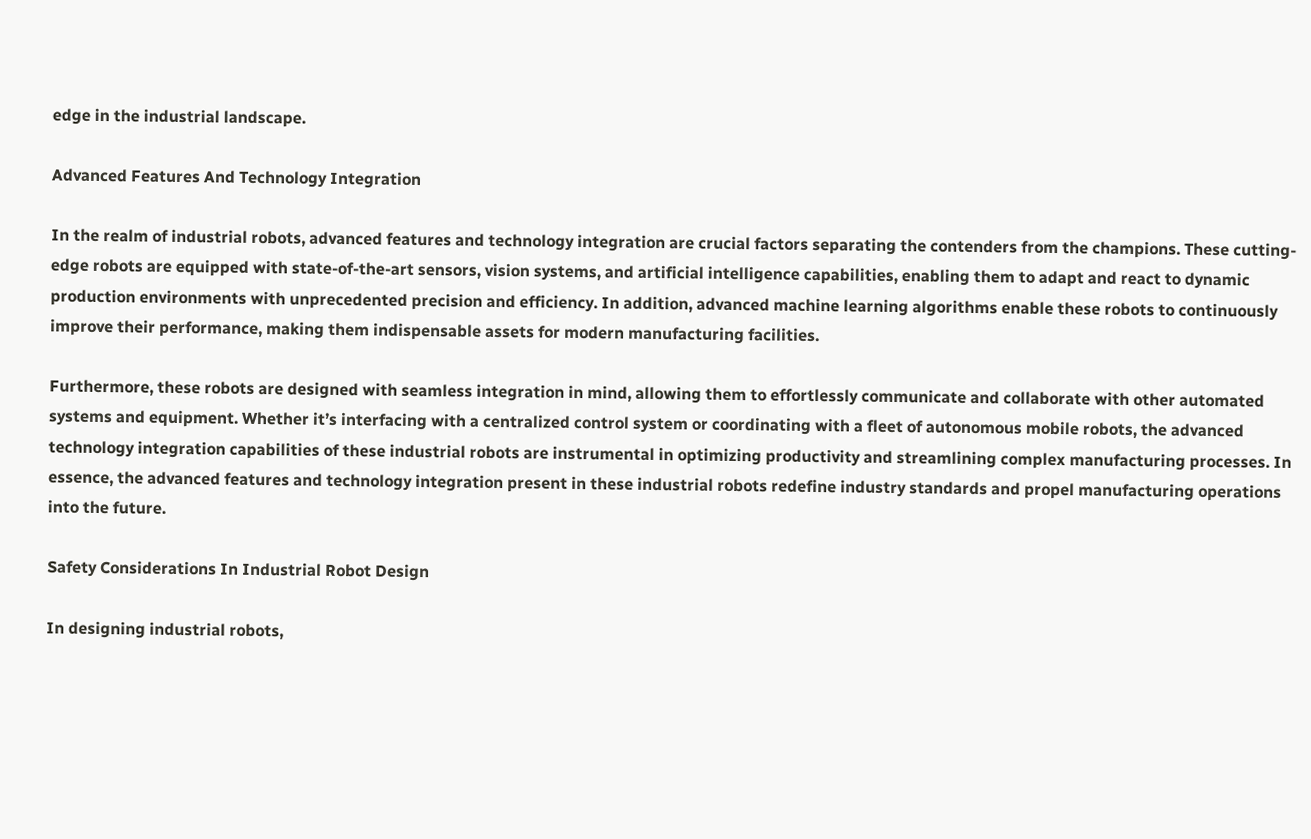edge in the industrial landscape.

Advanced Features And Technology Integration

In the realm of industrial robots, advanced features and technology integration are crucial factors separating the contenders from the champions. These cutting-edge robots are equipped with state-of-the-art sensors, vision systems, and artificial intelligence capabilities, enabling them to adapt and react to dynamic production environments with unprecedented precision and efficiency. In addition, advanced machine learning algorithms enable these robots to continuously improve their performance, making them indispensable assets for modern manufacturing facilities.

Furthermore, these robots are designed with seamless integration in mind, allowing them to effortlessly communicate and collaborate with other automated systems and equipment. Whether it’s interfacing with a centralized control system or coordinating with a fleet of autonomous mobile robots, the advanced technology integration capabilities of these industrial robots are instrumental in optimizing productivity and streamlining complex manufacturing processes. In essence, the advanced features and technology integration present in these industrial robots redefine industry standards and propel manufacturing operations into the future.

Safety Considerations In Industrial Robot Design

In designing industrial robots,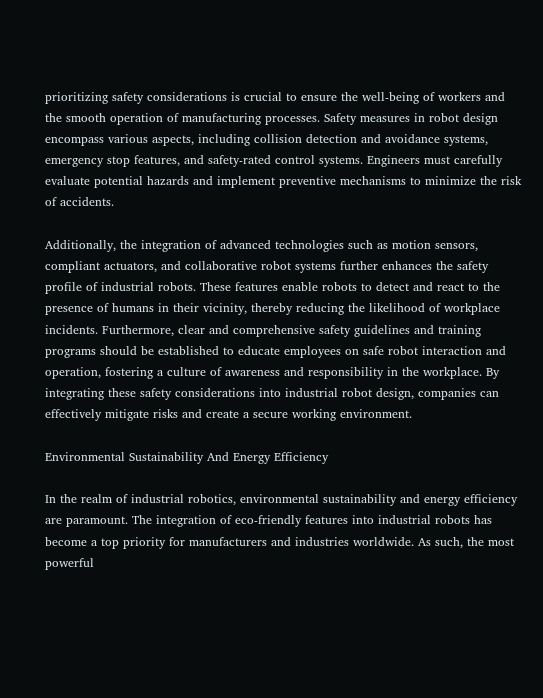prioritizing safety considerations is crucial to ensure the well-being of workers and the smooth operation of manufacturing processes. Safety measures in robot design encompass various aspects, including collision detection and avoidance systems, emergency stop features, and safety-rated control systems. Engineers must carefully evaluate potential hazards and implement preventive mechanisms to minimize the risk of accidents.

Additionally, the integration of advanced technologies such as motion sensors, compliant actuators, and collaborative robot systems further enhances the safety profile of industrial robots. These features enable robots to detect and react to the presence of humans in their vicinity, thereby reducing the likelihood of workplace incidents. Furthermore, clear and comprehensive safety guidelines and training programs should be established to educate employees on safe robot interaction and operation, fostering a culture of awareness and responsibility in the workplace. By integrating these safety considerations into industrial robot design, companies can effectively mitigate risks and create a secure working environment.

Environmental Sustainability And Energy Efficiency

In the realm of industrial robotics, environmental sustainability and energy efficiency are paramount. The integration of eco-friendly features into industrial robots has become a top priority for manufacturers and industries worldwide. As such, the most powerful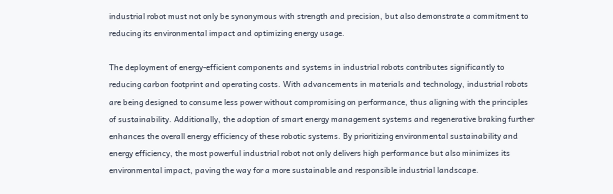industrial robot must not only be synonymous with strength and precision, but also demonstrate a commitment to reducing its environmental impact and optimizing energy usage.

The deployment of energy-efficient components and systems in industrial robots contributes significantly to reducing carbon footprint and operating costs. With advancements in materials and technology, industrial robots are being designed to consume less power without compromising on performance, thus aligning with the principles of sustainability. Additionally, the adoption of smart energy management systems and regenerative braking further enhances the overall energy efficiency of these robotic systems. By prioritizing environmental sustainability and energy efficiency, the most powerful industrial robot not only delivers high performance but also minimizes its environmental impact, paving the way for a more sustainable and responsible industrial landscape.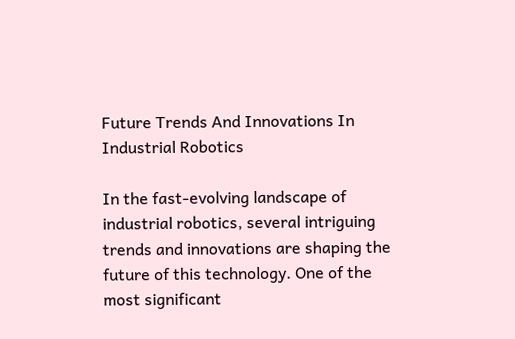Future Trends And Innovations In Industrial Robotics

In the fast-evolving landscape of industrial robotics, several intriguing trends and innovations are shaping the future of this technology. One of the most significant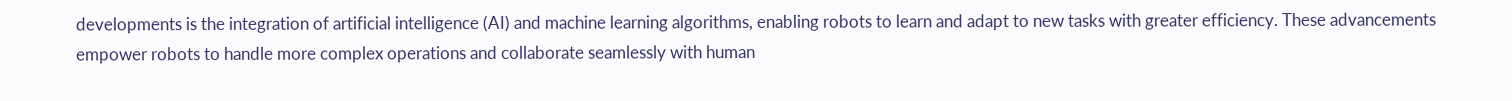developments is the integration of artificial intelligence (AI) and machine learning algorithms, enabling robots to learn and adapt to new tasks with greater efficiency. These advancements empower robots to handle more complex operations and collaborate seamlessly with human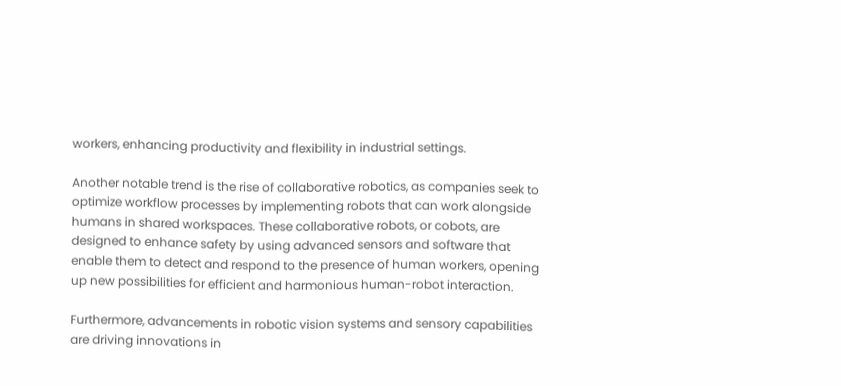workers, enhancing productivity and flexibility in industrial settings.

Another notable trend is the rise of collaborative robotics, as companies seek to optimize workflow processes by implementing robots that can work alongside humans in shared workspaces. These collaborative robots, or cobots, are designed to enhance safety by using advanced sensors and software that enable them to detect and respond to the presence of human workers, opening up new possibilities for efficient and harmonious human-robot interaction.

Furthermore, advancements in robotic vision systems and sensory capabilities are driving innovations in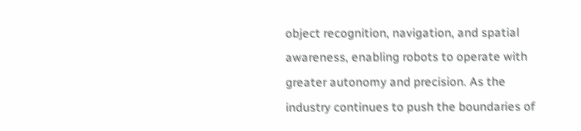object recognition, navigation, and spatial awareness, enabling robots to operate with greater autonomy and precision. As the industry continues to push the boundaries of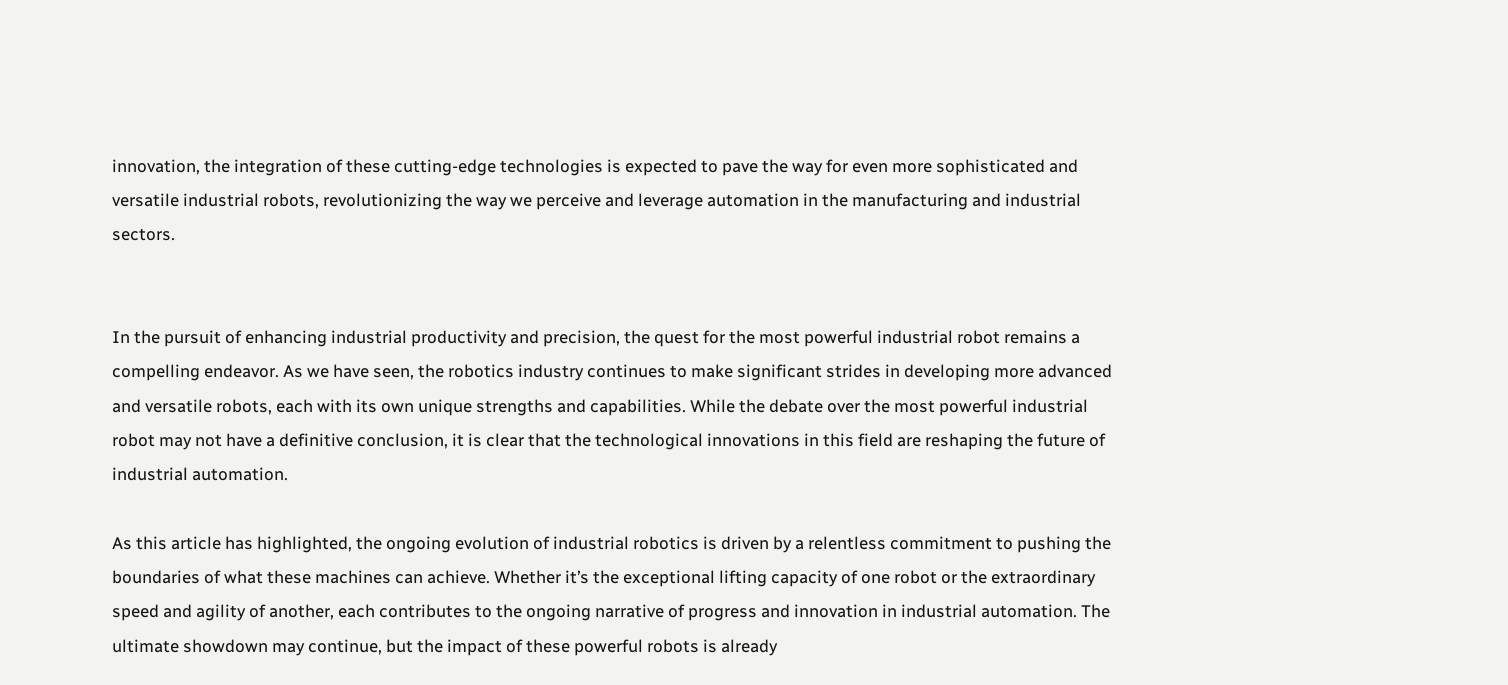innovation, the integration of these cutting-edge technologies is expected to pave the way for even more sophisticated and versatile industrial robots, revolutionizing the way we perceive and leverage automation in the manufacturing and industrial sectors.


In the pursuit of enhancing industrial productivity and precision, the quest for the most powerful industrial robot remains a compelling endeavor. As we have seen, the robotics industry continues to make significant strides in developing more advanced and versatile robots, each with its own unique strengths and capabilities. While the debate over the most powerful industrial robot may not have a definitive conclusion, it is clear that the technological innovations in this field are reshaping the future of industrial automation.

As this article has highlighted, the ongoing evolution of industrial robotics is driven by a relentless commitment to pushing the boundaries of what these machines can achieve. Whether it’s the exceptional lifting capacity of one robot or the extraordinary speed and agility of another, each contributes to the ongoing narrative of progress and innovation in industrial automation. The ultimate showdown may continue, but the impact of these powerful robots is already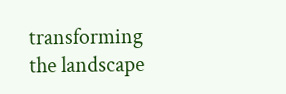transforming the landscape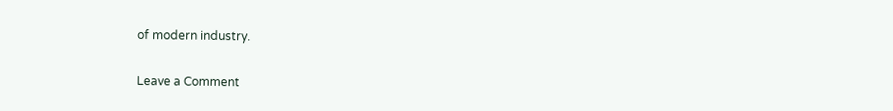of modern industry.

Leave a Comment